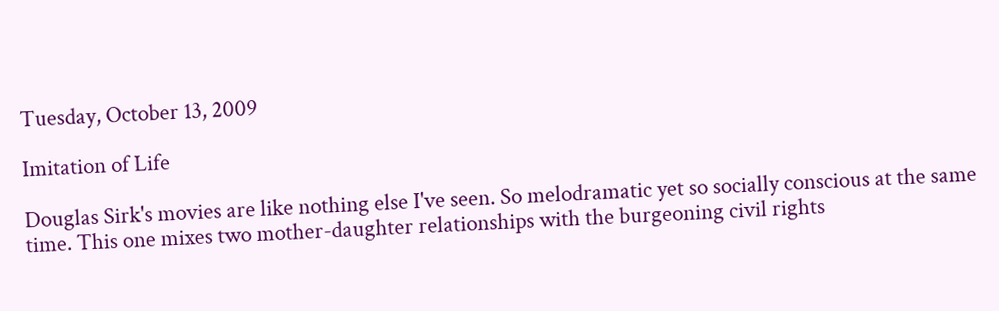Tuesday, October 13, 2009

Imitation of Life

Douglas Sirk's movies are like nothing else I've seen. So melodramatic yet so socially conscious at the same time. This one mixes two mother-daughter relationships with the burgeoning civil rights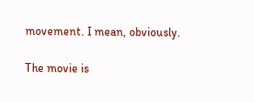movement. I mean, obviously.

The movie is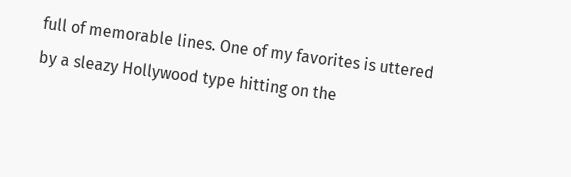full of memorable lines. One of my favorites is uttered by a sleazy Hollywood type hitting on the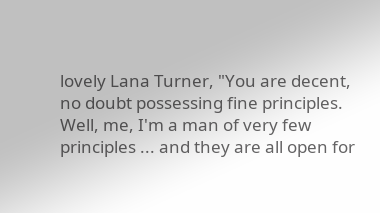lovely Lana Turner, "You are decent, no doubt possessing fine principles. Well, me, I'm a man of very few principles ... and they are all open for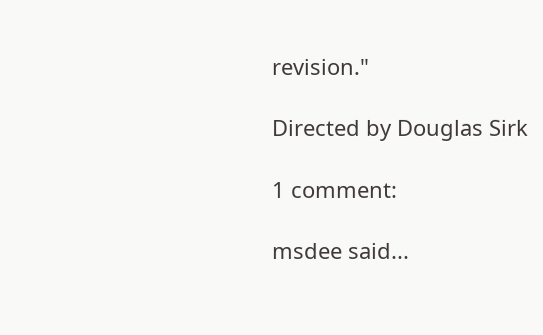revision."

Directed by Douglas Sirk

1 comment:

msdee said...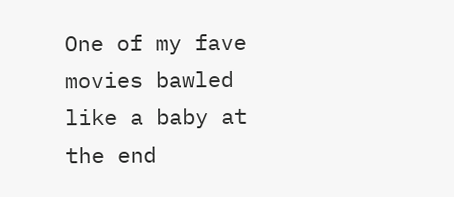One of my fave movies bawled like a baby at the end